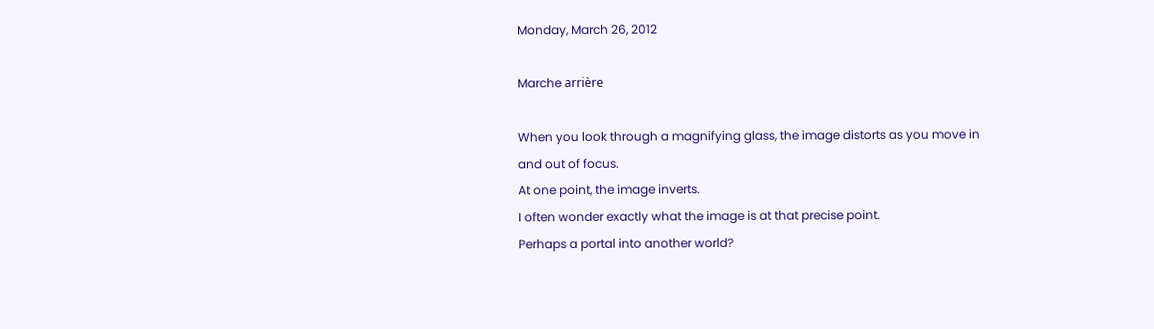Monday, March 26, 2012

Marche arrière

When you look through a magnifying glass, the image distorts as you move in and out of focus.
At one point, the image inverts.
I often wonder exactly what the image is at that precise point.
Perhaps a portal into another world?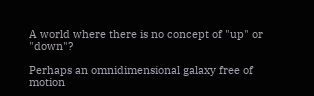A world where there is no concept of "up" or "down"?

Perhaps an omnidimensional galaxy free of motion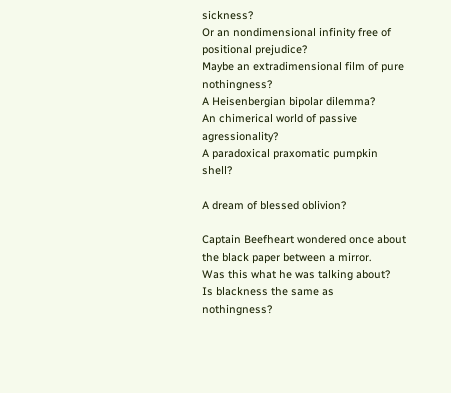sickness?
Or an nondimensional infinity free of positional prejudice?
Maybe an extradimensional film of pure nothingness?
A Heisenbergian bipolar dilemma?
An chimerical world of passive agressionality?
A paradoxical praxomatic pumpkin shell?

A dream of blessed oblivion?

Captain Beefheart wondered once about the black paper between a mirror.
Was this what he was talking about?
Is blackness the same as nothingness?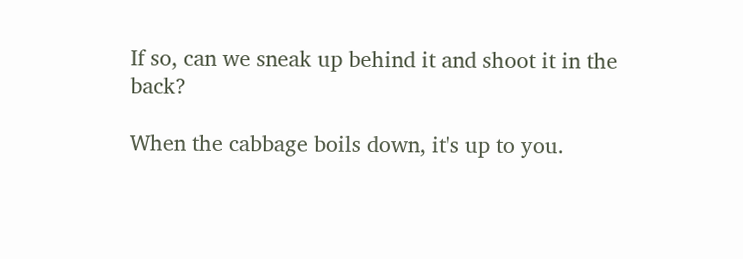If so, can we sneak up behind it and shoot it in the back?

When the cabbage boils down, it's up to you.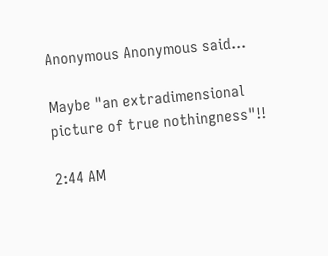Anonymous Anonymous said...

Maybe "an extradimensional picture of true nothingness"!!

2:44 AM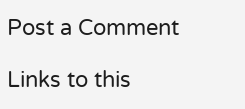Post a Comment

Links to this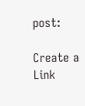post:

Create a Link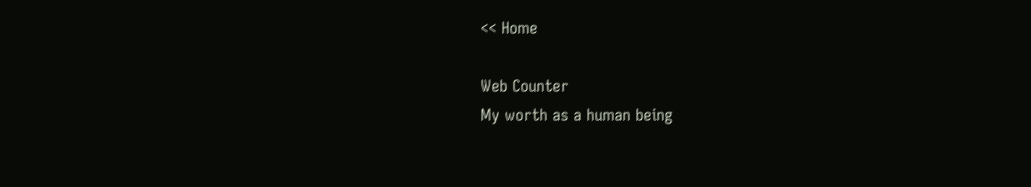<< Home

Web Counter
My worth as a human being